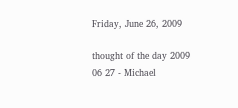Friday, June 26, 2009

thought of the day 2009 06 27 - Michael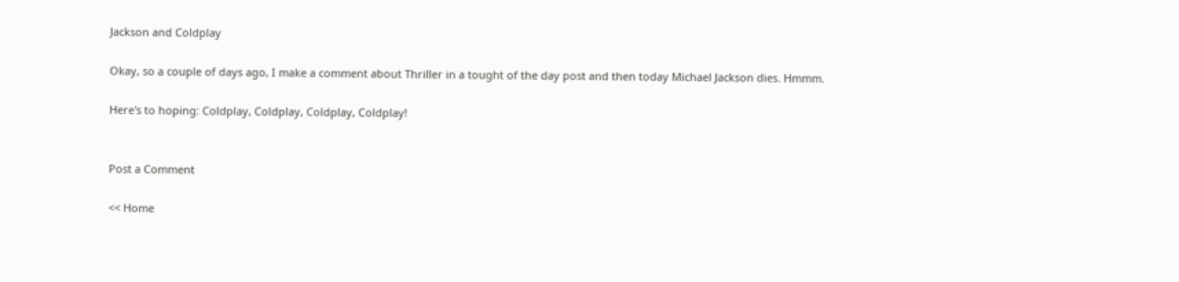Jackson and Coldplay

Okay, so a couple of days ago, I make a comment about Thriller in a tought of the day post and then today Michael Jackson dies. Hmmm.

Here's to hoping: Coldplay, Coldplay, Coldplay, Coldplay!


Post a Comment

<< Home